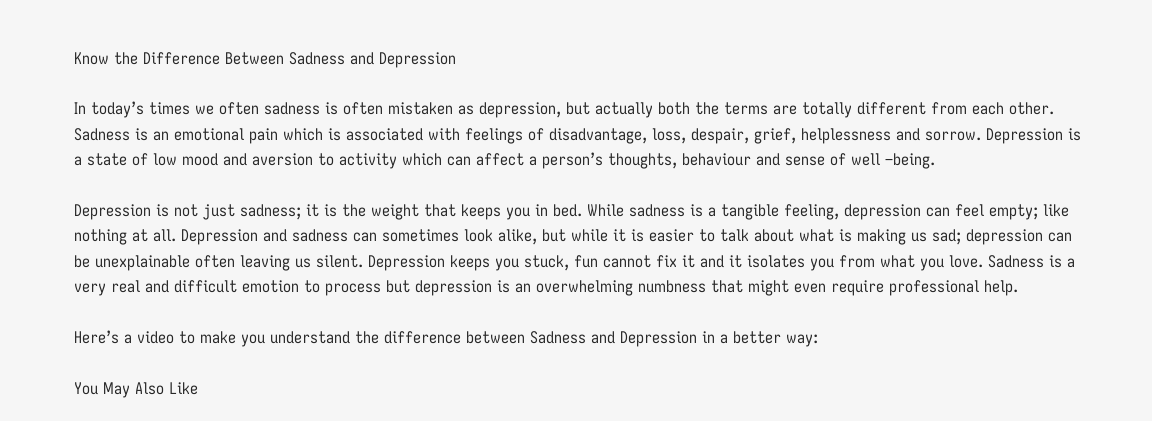Know the Difference Between Sadness and Depression

In today’s times we often sadness is often mistaken as depression, but actually both the terms are totally different from each other. Sadness is an emotional pain which is associated with feelings of disadvantage, loss, despair, grief, helplessness and sorrow. Depression is a state of low mood and aversion to activity which can affect a person’s thoughts, behaviour and sense of well –being.

Depression is not just sadness; it is the weight that keeps you in bed. While sadness is a tangible feeling, depression can feel empty; like nothing at all. Depression and sadness can sometimes look alike, but while it is easier to talk about what is making us sad; depression can be unexplainable often leaving us silent. Depression keeps you stuck, fun cannot fix it and it isolates you from what you love. Sadness is a very real and difficult emotion to process but depression is an overwhelming numbness that might even require professional help.

Here’s a video to make you understand the difference between Sadness and Depression in a better way:

You May Also Like